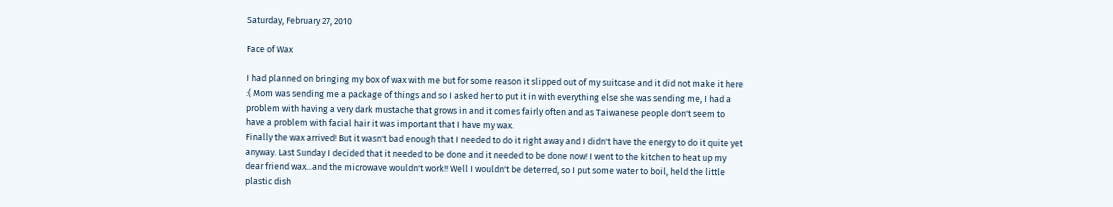Saturday, February 27, 2010

Face of Wax

I had planned on bringing my box of wax with me but for some reason it slipped out of my suitcase and it did not make it here :( Mom was sending me a package of things and so I asked her to put it in with everything else she was sending me, I had a problem with having a very dark mustache that grows in and it comes fairly often and as Taiwanese people don't seem to have a problem with facial hair it was important that I have my wax.
Finally the wax arrived! But it wasn't bad enough that I needed to do it right away and I didn't have the energy to do it quite yet anyway. Last Sunday I decided that it needed to be done and it needed to be done now! I went to the kitchen to heat up my dear friend wax...and the microwave wouldn't work!! Well I wouldn't be deterred, so I put some water to boil, held the little plastic dish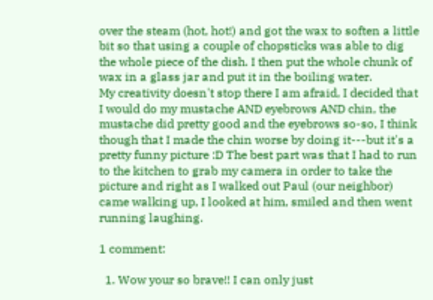over the steam (hot, hot!) and got the wax to soften a little bit so that using a couple of chopsticks was able to dig the whole piece of the dish. I then put the whole chunk of wax in a glass jar and put it in the boiling water.
My creativity doesn't stop there I am afraid, I decided that I would do my mustache AND eyebrows AND chin, the mustache did pretty good and the eyebrows so-so, I think though that I made the chin worse by doing it---but it's a pretty funny picture :D The best part was that I had to run to the kitchen to grab my camera in order to take the picture and right as I walked out Paul (our neighbor) came walking up, I looked at him, smiled and then went running laughing.

1 comment:

  1. Wow your so brave!! I can only just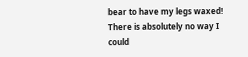bear to have my legs waxed! There is absolutely no way I could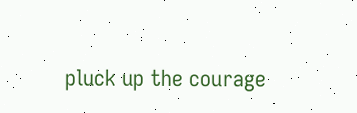pluck up the courage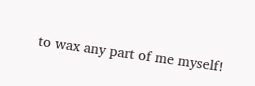to wax any part of me myself!